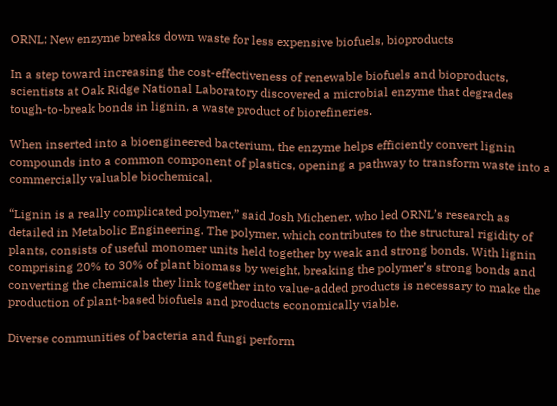ORNL: New enzyme breaks down waste for less expensive biofuels, bioproducts

In a step toward increasing the cost-effectiveness of renewable biofuels and bioproducts, scientists at Oak Ridge National Laboratory discovered a microbial enzyme that degrades tough-to-break bonds in lignin, a waste product of biorefineries.

When inserted into a bioengineered bacterium, the enzyme helps efficiently convert lignin compounds into a common component of plastics, opening a pathway to transform waste into a commercially valuable biochemical.

“Lignin is a really complicated polymer,” said Josh Michener, who led ORNL’s research as detailed in Metabolic Engineering. The polymer, which contributes to the structural rigidity of plants, consists of useful monomer units held together by weak and strong bonds. With lignin comprising 20% to 30% of plant biomass by weight, breaking the polymer’s strong bonds and converting the chemicals they link together into value-added products is necessary to make the production of plant-based biofuels and products economically viable.

Diverse communities of bacteria and fungi perform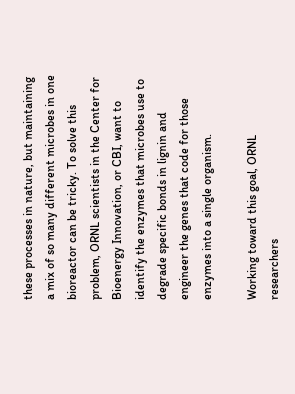these processes in nature, but maintaining a mix of so many different microbes in one bioreactor can be tricky. To solve this problem, ORNL scientists in the Center for Bioenergy Innovation, or CBI, want to identify the enzymes that microbes use to degrade specific bonds in lignin and engineer the genes that code for those enzymes into a single organism.

Working toward this goal, ORNL researchers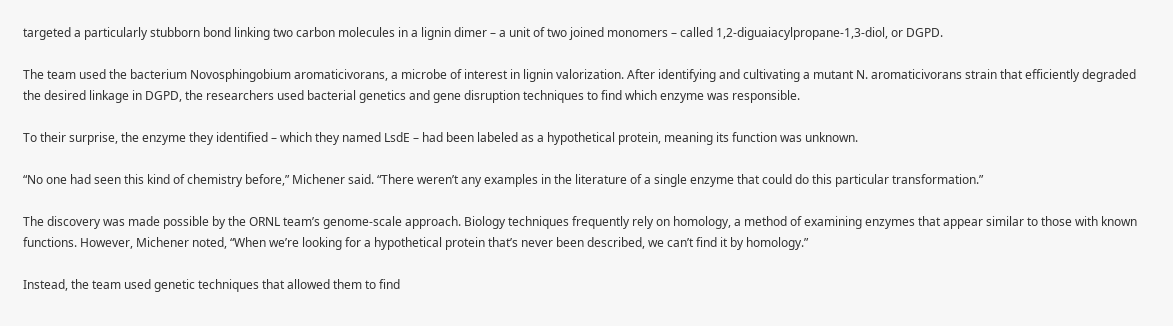targeted a particularly stubborn bond linking two carbon molecules in a lignin dimer – a unit of two joined monomers – called 1,2-diguaiacylpropane-1,3-diol, or DGPD.

The team used the bacterium Novosphingobium aromaticivorans, a microbe of interest in lignin valorization. After identifying and cultivating a mutant N. aromaticivorans strain that efficiently degraded the desired linkage in DGPD, the researchers used bacterial genetics and gene disruption techniques to find which enzyme was responsible.

To their surprise, the enzyme they identified – which they named LsdE – had been labeled as a hypothetical protein, meaning its function was unknown.

“No one had seen this kind of chemistry before,” Michener said. “There weren’t any examples in the literature of a single enzyme that could do this particular transformation.”

The discovery was made possible by the ORNL team’s genome-scale approach. Biology techniques frequently rely on homology, a method of examining enzymes that appear similar to those with known functions. However, Michener noted, “When we’re looking for a hypothetical protein that’s never been described, we can’t find it by homology.”

Instead, the team used genetic techniques that allowed them to find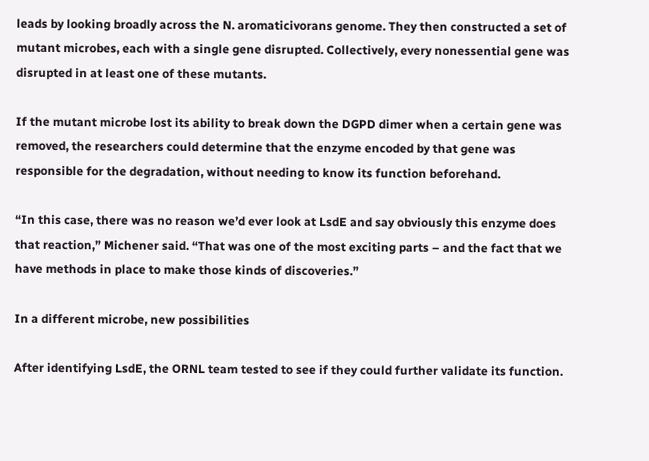leads by looking broadly across the N. aromaticivorans genome. They then constructed a set of mutant microbes, each with a single gene disrupted. Collectively, every nonessential gene was disrupted in at least one of these mutants.

If the mutant microbe lost its ability to break down the DGPD dimer when a certain gene was removed, the researchers could determine that the enzyme encoded by that gene was responsible for the degradation, without needing to know its function beforehand.

“In this case, there was no reason we’d ever look at LsdE and say obviously this enzyme does that reaction,” Michener said. “That was one of the most exciting parts – and the fact that we have methods in place to make those kinds of discoveries.”

In a different microbe, new possibilities

After identifying LsdE, the ORNL team tested to see if they could further validate its function.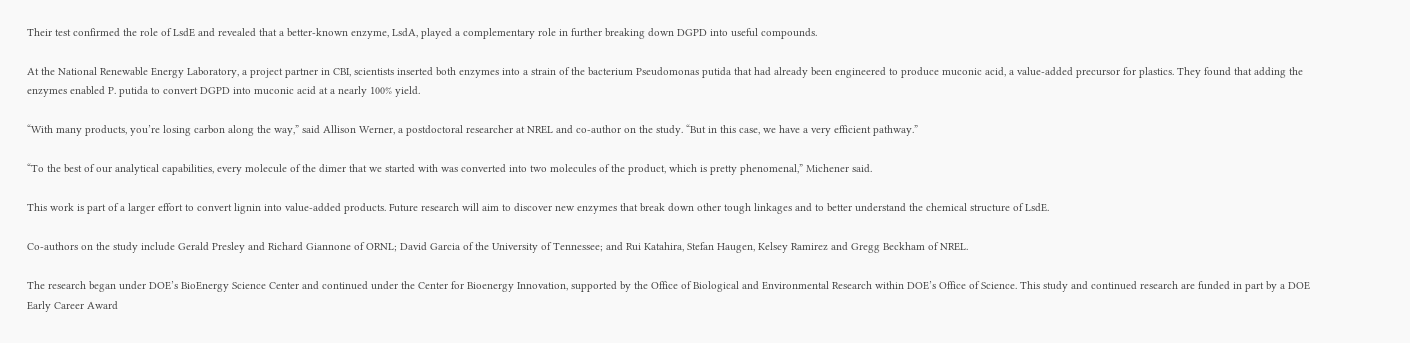Their test confirmed the role of LsdE and revealed that a better-known enzyme, LsdA, played a complementary role in further breaking down DGPD into useful compounds.

At the National Renewable Energy Laboratory, a project partner in CBI, scientists inserted both enzymes into a strain of the bacterium Pseudomonas putida that had already been engineered to produce muconic acid, a value-added precursor for plastics. They found that adding the enzymes enabled P. putida to convert DGPD into muconic acid at a nearly 100% yield.

“With many products, you’re losing carbon along the way,” said Allison Werner, a postdoctoral researcher at NREL and co-author on the study. “But in this case, we have a very efficient pathway.”

“To the best of our analytical capabilities, every molecule of the dimer that we started with was converted into two molecules of the product, which is pretty phenomenal,” Michener said.

This work is part of a larger effort to convert lignin into value-added products. Future research will aim to discover new enzymes that break down other tough linkages and to better understand the chemical structure of LsdE.

Co-authors on the study include Gerald Presley and Richard Giannone of ORNL; David Garcia of the University of Tennessee; and Rui Katahira, Stefan Haugen, Kelsey Ramirez and Gregg Beckham of NREL.

The research began under DOE’s BioEnergy Science Center and continued under the Center for Bioenergy Innovation, supported by the Office of Biological and Environmental Research within DOE’s Office of Science. This study and continued research are funded in part by a DOE Early Career Award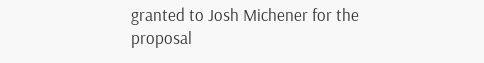granted to Josh Michener for the proposal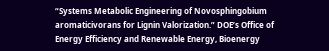“Systems Metabolic Engineering of Novosphingobium aromaticivorans for Lignin Valorization.” DOE’s Office of Energy Efficiency and Renewable Energy, Bioenergy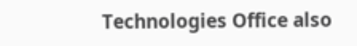Technologies Office also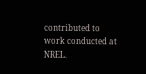contributed to work conducted at NREL.